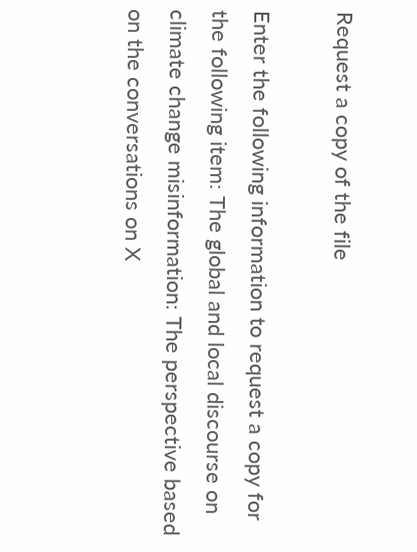Request a copy of the file

Enter the following information to request a copy for the following item: The global and local discourse on climate change misinformation: The perspective based on the conversations on X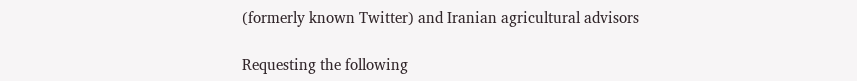(formerly known Twitter) and Iranian agricultural advisors

Requesting the following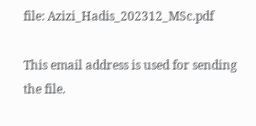file: Azizi_Hadis_202312_MSc.pdf

This email address is used for sending the file.